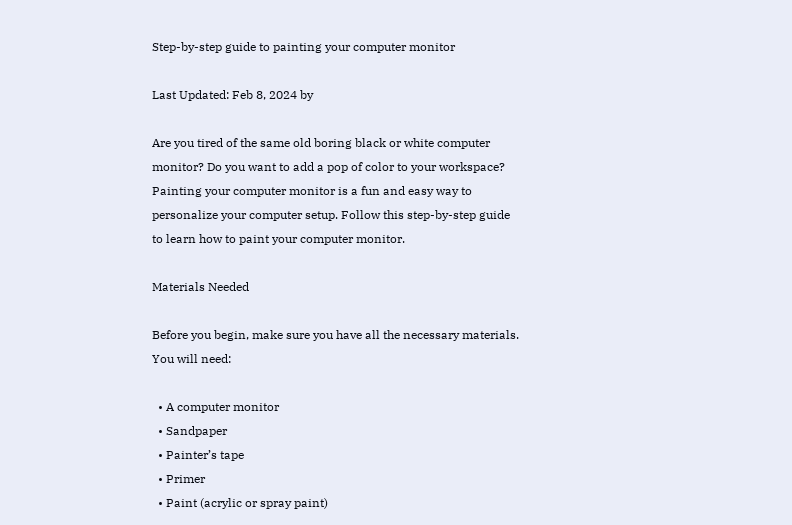Step-by-step guide to painting your computer monitor

Last Updated: Feb 8, 2024 by

Are you tired of the same old boring black or white computer monitor? Do you want to add a pop of color to your workspace? Painting your computer monitor is a fun and easy way to personalize your computer setup. Follow this step-by-step guide to learn how to paint your computer monitor.

Materials Needed

Before you begin, make sure you have all the necessary materials. You will need:

  • A computer monitor
  • Sandpaper
  • Painter’s tape
  • Primer
  • Paint (acrylic or spray paint)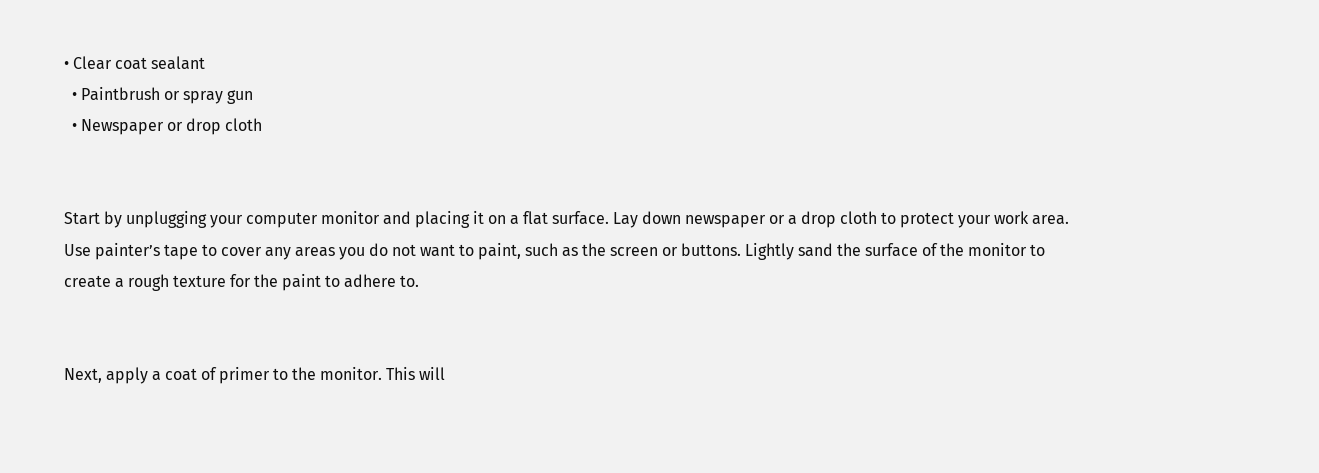• Clear coat sealant
  • Paintbrush or spray gun
  • Newspaper or drop cloth


Start by unplugging your computer monitor and placing it on a flat surface. Lay down newspaper or a drop cloth to protect your work area. Use painter’s tape to cover any areas you do not want to paint, such as the screen or buttons. Lightly sand the surface of the monitor to create a rough texture for the paint to adhere to.


Next, apply a coat of primer to the monitor. This will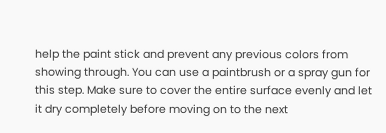help the paint stick and prevent any previous colors from showing through. You can use a paintbrush or a spray gun for this step. Make sure to cover the entire surface evenly and let it dry completely before moving on to the next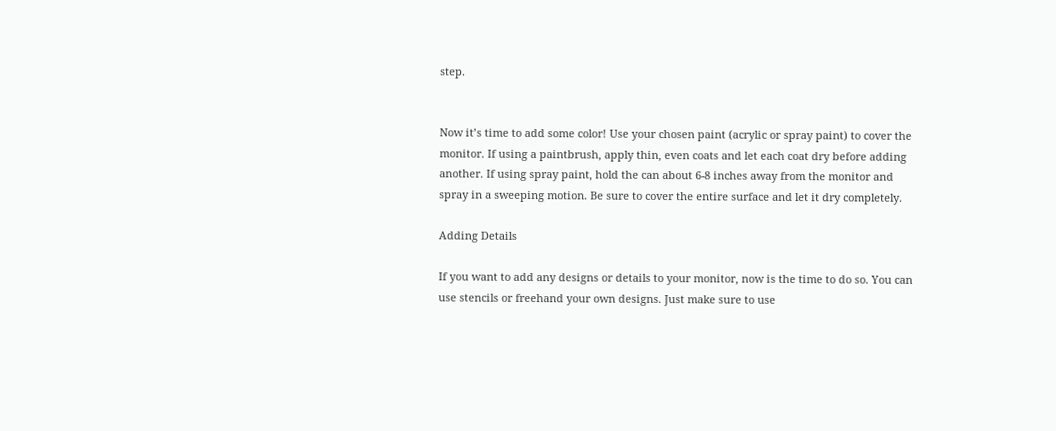step.


Now it’s time to add some color! Use your chosen paint (acrylic or spray paint) to cover the monitor. If using a paintbrush, apply thin, even coats and let each coat dry before adding another. If using spray paint, hold the can about 6-8 inches away from the monitor and spray in a sweeping motion. Be sure to cover the entire surface and let it dry completely.

Adding Details

If you want to add any designs or details to your monitor, now is the time to do so. You can use stencils or freehand your own designs. Just make sure to use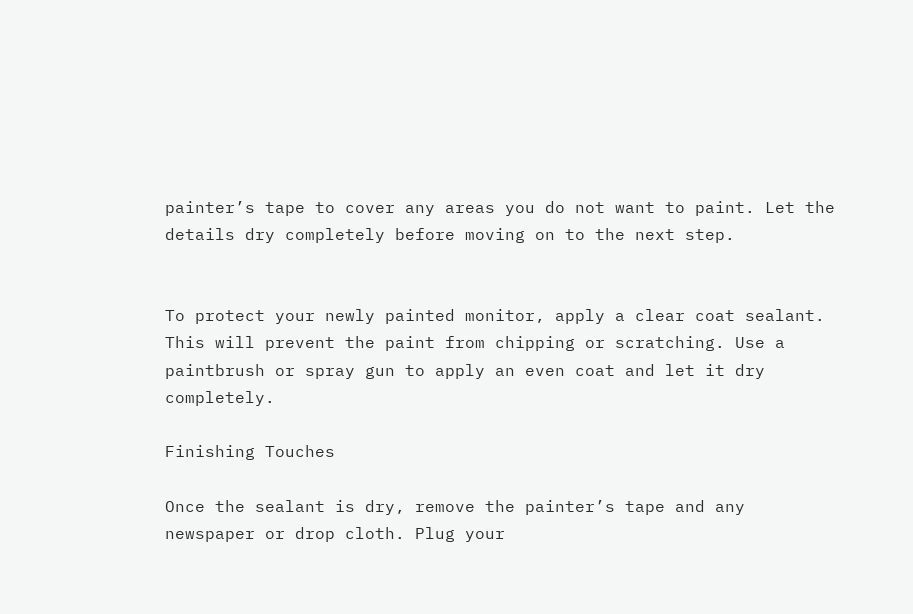painter’s tape to cover any areas you do not want to paint. Let the details dry completely before moving on to the next step.


To protect your newly painted monitor, apply a clear coat sealant. This will prevent the paint from chipping or scratching. Use a paintbrush or spray gun to apply an even coat and let it dry completely.

Finishing Touches

Once the sealant is dry, remove the painter’s tape and any newspaper or drop cloth. Plug your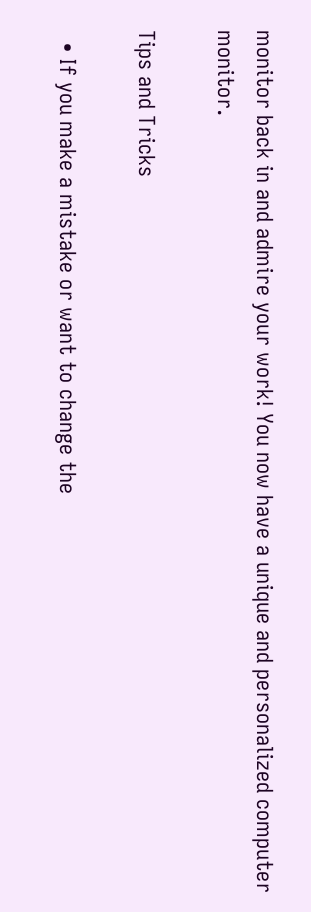monitor back in and admire your work! You now have a unique and personalized computer monitor.

Tips and Tricks

  • If you make a mistake or want to change the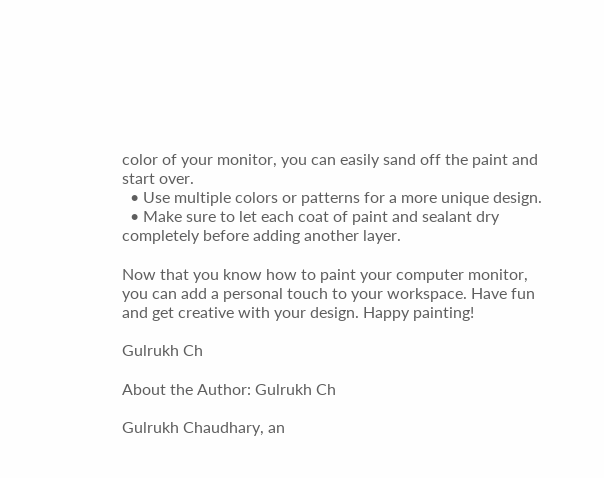color of your monitor, you can easily sand off the paint and start over.
  • Use multiple colors or patterns for a more unique design.
  • Make sure to let each coat of paint and sealant dry completely before adding another layer.

Now that you know how to paint your computer monitor, you can add a personal touch to your workspace. Have fun and get creative with your design. Happy painting!

Gulrukh Ch

About the Author: Gulrukh Ch

Gulrukh Chaudhary, an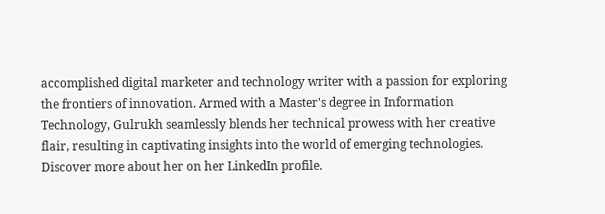accomplished digital marketer and technology writer with a passion for exploring the frontiers of innovation. Armed with a Master's degree in Information Technology, Gulrukh seamlessly blends her technical prowess with her creative flair, resulting in captivating insights into the world of emerging technologies. Discover more about her on her LinkedIn profile.